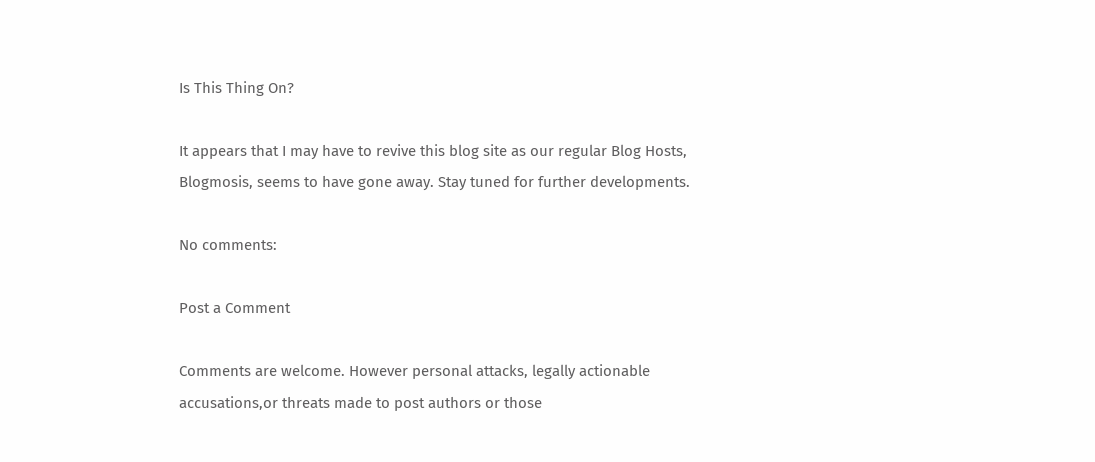Is This Thing On?

It appears that I may have to revive this blog site as our regular Blog Hosts, Blogmosis, seems to have gone away. Stay tuned for further developments.

No comments:

Post a Comment

Comments are welcome. However personal attacks, legally actionable accusations,or threats made to post authors or those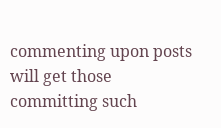commenting upon posts will get those committing such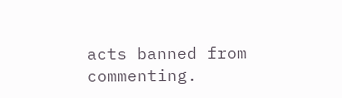acts banned from commenting.